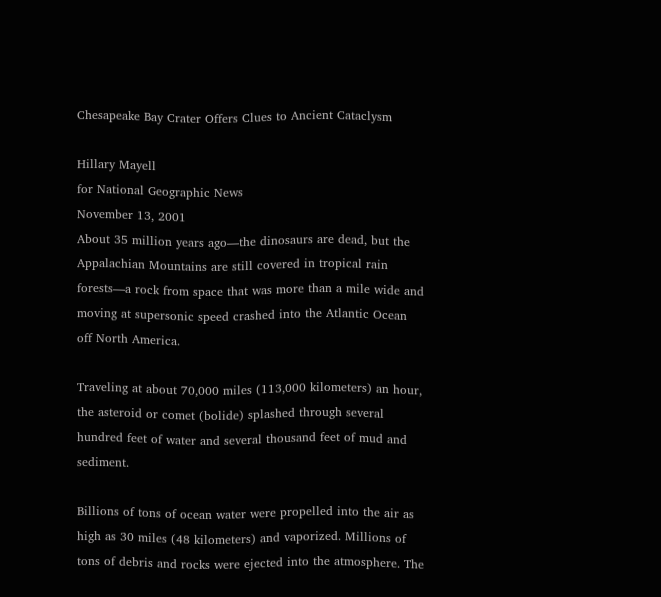Chesapeake Bay Crater Offers Clues to Ancient Cataclysm

Hillary Mayell
for National Geographic News
November 13, 2001
About 35 million years ago—the dinosaurs are dead, but the Appalachian Mountains are still covered in tropical rain forests—a rock from space that was more than a mile wide and moving at supersonic speed crashed into the Atlantic Ocean off North America.

Traveling at about 70,000 miles (113,000 kilometers) an hour, the asteroid or comet (bolide) splashed through several hundred feet of water and several thousand feet of mud and sediment.

Billions of tons of ocean water were propelled into the air as high as 30 miles (48 kilometers) and vaporized. Millions of tons of debris and rocks were ejected into the atmosphere. The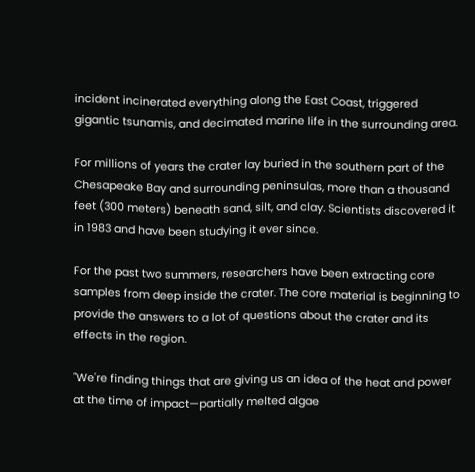incident incinerated everything along the East Coast, triggered gigantic tsunamis, and decimated marine life in the surrounding area.

For millions of years the crater lay buried in the southern part of the Chesapeake Bay and surrounding peninsulas, more than a thousand feet (300 meters) beneath sand, silt, and clay. Scientists discovered it in 1983 and have been studying it ever since.

For the past two summers, researchers have been extracting core samples from deep inside the crater. The core material is beginning to provide the answers to a lot of questions about the crater and its effects in the region.

"We're finding things that are giving us an idea of the heat and power at the time of impact—partially melted algae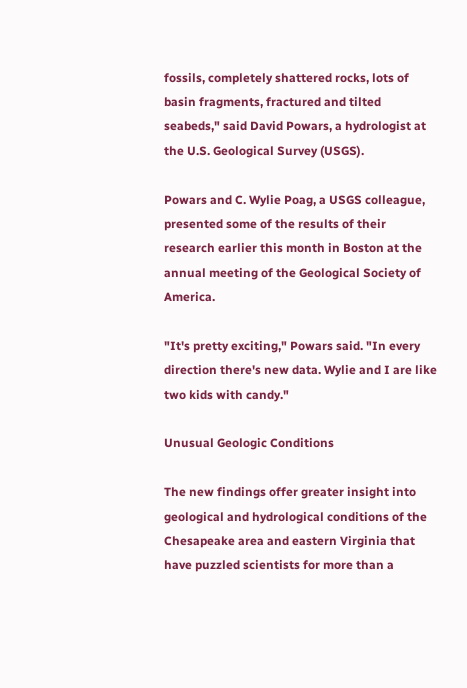fossils, completely shattered rocks, lots of basin fragments, fractured and tilted seabeds," said David Powars, a hydrologist at the U.S. Geological Survey (USGS).

Powars and C. Wylie Poag, a USGS colleague, presented some of the results of their research earlier this month in Boston at the annual meeting of the Geological Society of America.

"It's pretty exciting," Powars said. "In every direction there's new data. Wylie and I are like two kids with candy."

Unusual Geologic Conditions

The new findings offer greater insight into geological and hydrological conditions of the Chesapeake area and eastern Virginia that have puzzled scientists for more than a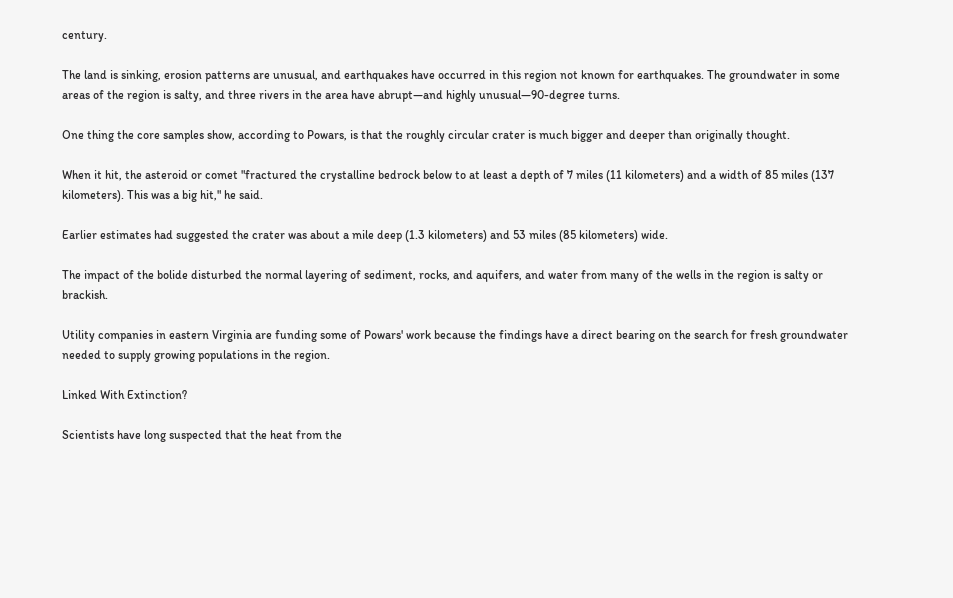century.

The land is sinking, erosion patterns are unusual, and earthquakes have occurred in this region not known for earthquakes. The groundwater in some areas of the region is salty, and three rivers in the area have abrupt—and highly unusual—90-degree turns.

One thing the core samples show, according to Powars, is that the roughly circular crater is much bigger and deeper than originally thought.

When it hit, the asteroid or comet "fractured the crystalline bedrock below to at least a depth of 7 miles (11 kilometers) and a width of 85 miles (137 kilometers). This was a big hit," he said.

Earlier estimates had suggested the crater was about a mile deep (1.3 kilometers) and 53 miles (85 kilometers) wide.

The impact of the bolide disturbed the normal layering of sediment, rocks, and aquifers, and water from many of the wells in the region is salty or brackish.

Utility companies in eastern Virginia are funding some of Powars' work because the findings have a direct bearing on the search for fresh groundwater needed to supply growing populations in the region.

Linked With Extinction?

Scientists have long suspected that the heat from the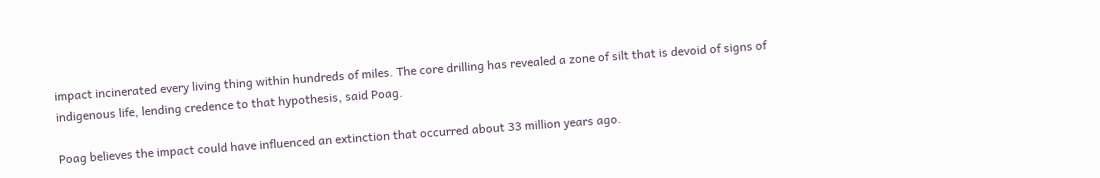impact incinerated every living thing within hundreds of miles. The core drilling has revealed a zone of silt that is devoid of signs of indigenous life, lending credence to that hypothesis, said Poag.

Poag believes the impact could have influenced an extinction that occurred about 33 million years ago.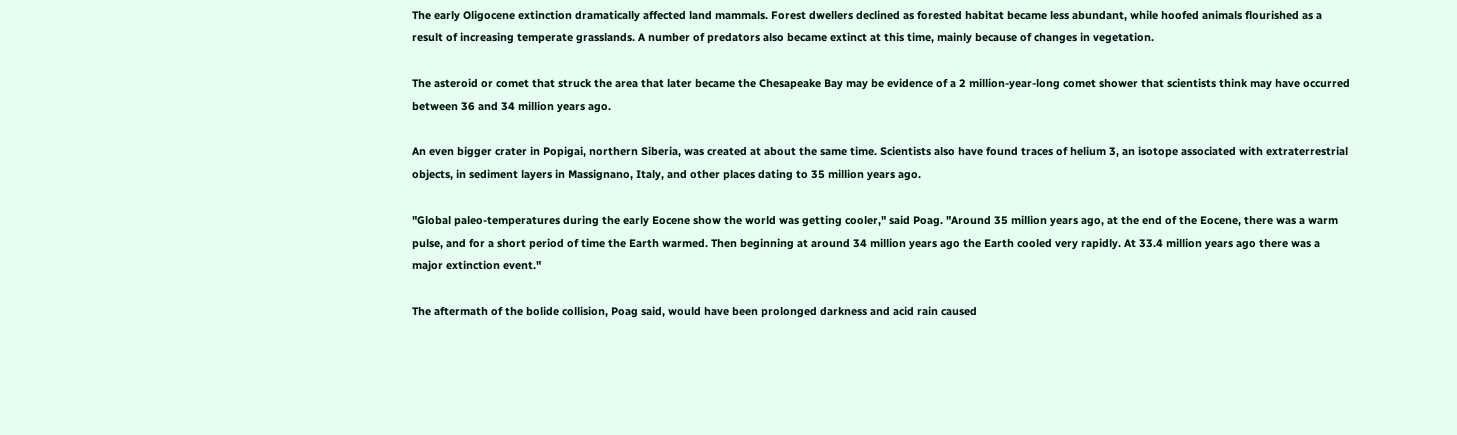The early Oligocene extinction dramatically affected land mammals. Forest dwellers declined as forested habitat became less abundant, while hoofed animals flourished as a result of increasing temperate grasslands. A number of predators also became extinct at this time, mainly because of changes in vegetation.

The asteroid or comet that struck the area that later became the Chesapeake Bay may be evidence of a 2 million-year-long comet shower that scientists think may have occurred between 36 and 34 million years ago.

An even bigger crater in Popigai, northern Siberia, was created at about the same time. Scientists also have found traces of helium 3, an isotope associated with extraterrestrial objects, in sediment layers in Massignano, Italy, and other places dating to 35 million years ago.

"Global paleo-temperatures during the early Eocene show the world was getting cooler," said Poag. "Around 35 million years ago, at the end of the Eocene, there was a warm pulse, and for a short period of time the Earth warmed. Then beginning at around 34 million years ago the Earth cooled very rapidly. At 33.4 million years ago there was a major extinction event."

The aftermath of the bolide collision, Poag said, would have been prolonged darkness and acid rain caused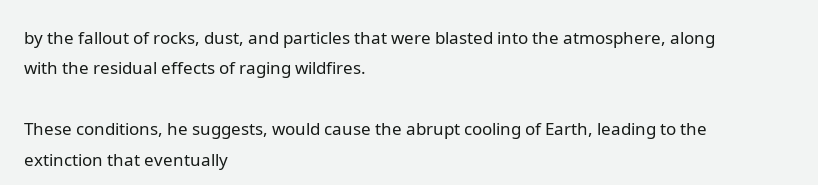by the fallout of rocks, dust, and particles that were blasted into the atmosphere, along with the residual effects of raging wildfires.

These conditions, he suggests, would cause the abrupt cooling of Earth, leading to the extinction that eventually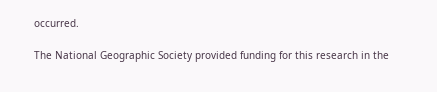occurred.

The National Geographic Society provided funding for this research in the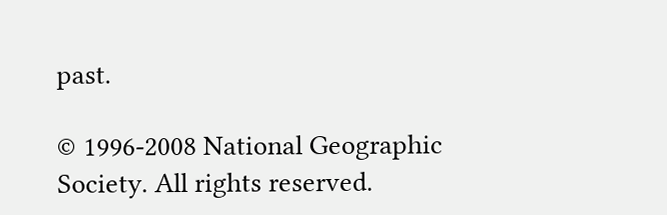past.

© 1996-2008 National Geographic Society. All rights reserved.